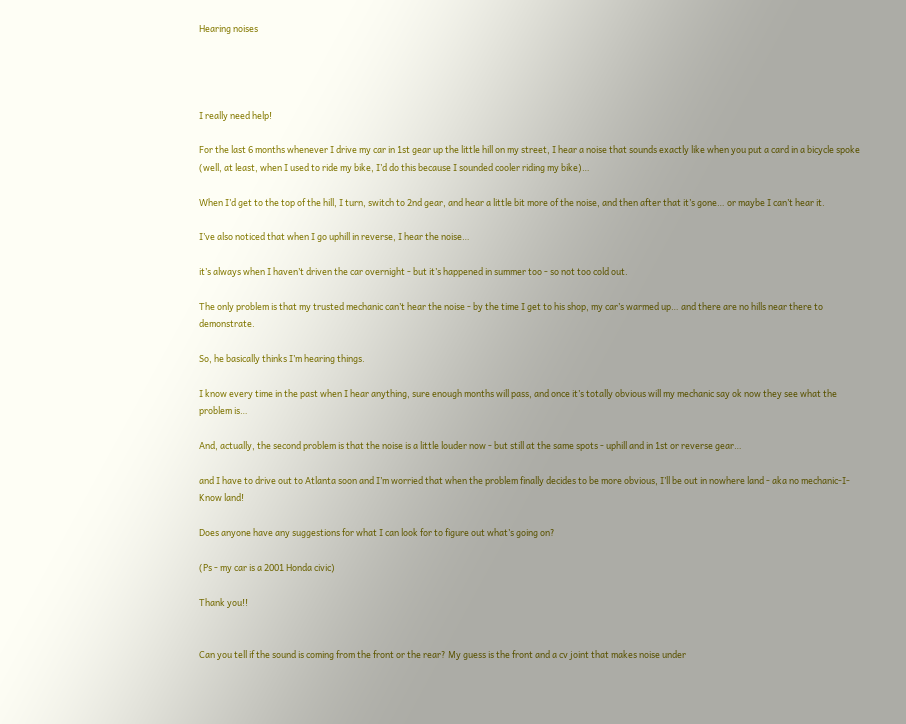Hearing noises




I really need help!

For the last 6 months whenever I drive my car in 1st gear up the little hill on my street, I hear a noise that sounds exactly like when you put a card in a bicycle spoke (well, at least, when I used to ride my bike, I’d do this because I sounded cooler riding my bike)…

When I’d get to the top of the hill, I turn, switch to 2nd gear, and hear a little bit more of the noise, and then after that it’s gone… or maybe I can’t hear it.

I’ve also noticed that when I go uphill in reverse, I hear the noise…

it’s always when I haven’t driven the car overnight - but it’s happened in summer too - so not too cold out.

The only problem is that my trusted mechanic can’t hear the noise - by the time I get to his shop, my car’s warmed up… and there are no hills near there to demonstrate.

So, he basically thinks I’m hearing things.

I know every time in the past when I hear anything, sure enough months will pass, and once it’s totally obvious will my mechanic say ok now they see what the problem is…

And, actually, the second problem is that the noise is a little louder now - but still at the same spots - uphill and in 1st or reverse gear…

and I have to drive out to Atlanta soon and I’m worried that when the problem finally decides to be more obvious, I’ll be out in nowhere land - aka no mechanic-I-Know land!

Does anyone have any suggestions for what I can look for to figure out what’s going on?

(Ps - my car is a 2001 Honda civic)

Thank you!!


Can you tell if the sound is coming from the front or the rear? My guess is the front and a cv joint that makes noise under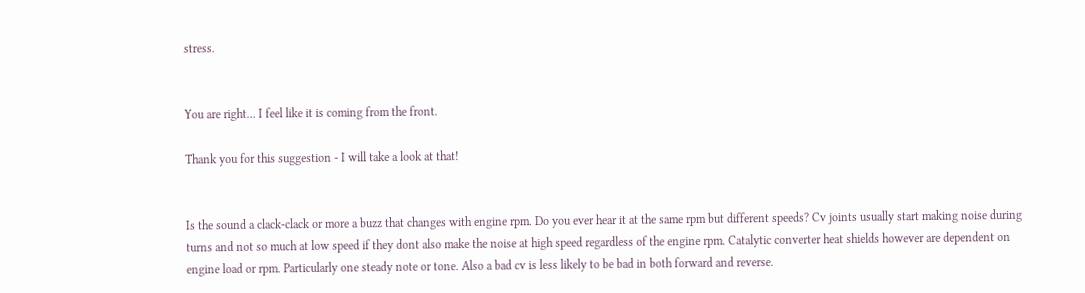stress.


You are right… I feel like it is coming from the front.

Thank you for this suggestion - I will take a look at that!


Is the sound a clack-clack or more a buzz that changes with engine rpm. Do you ever hear it at the same rpm but different speeds? Cv joints usually start making noise during turns and not so much at low speed if they dont also make the noise at high speed regardless of the engine rpm. Catalytic converter heat shields however are dependent on engine load or rpm. Particularly one steady note or tone. Also a bad cv is less likely to be bad in both forward and reverse.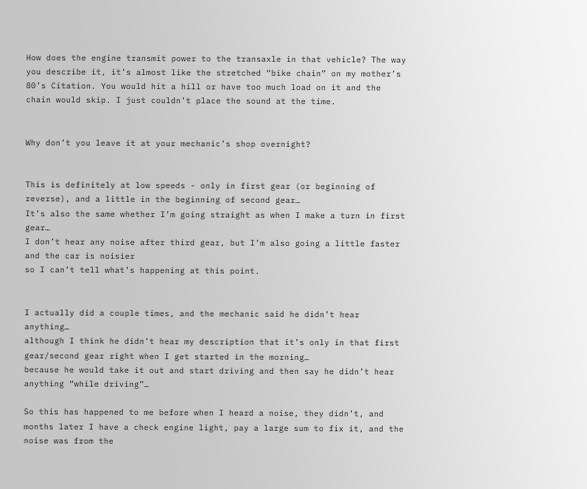How does the engine transmit power to the transaxle in that vehicle? The way you describe it, it’s almost like the stretched “bike chain” on my mother’s 80’s Citation. You would hit a hill or have too much load on it and the chain would skip. I just couldn’t place the sound at the time.


Why don’t you leave it at your mechanic’s shop overnight?


This is definitely at low speeds - only in first gear (or beginning of reverse), and a little in the beginning of second gear…
It’s also the same whether I’m going straight as when I make a turn in first gear…
I don’t hear any noise after third gear, but I’m also going a little faster and the car is noisier
so I can’t tell what’s happening at this point.


I actually did a couple times, and the mechanic said he didn’t hear anything…
although I think he didn’t hear my description that it’s only in that first gear/second gear right when I get started in the morning…
because he would take it out and start driving and then say he didn’t hear anything “while driving”…

So this has happened to me before when I heard a noise, they didn’t, and months later I have a check engine light, pay a large sum to fix it, and the noise was from the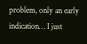problem, only an early indication… I just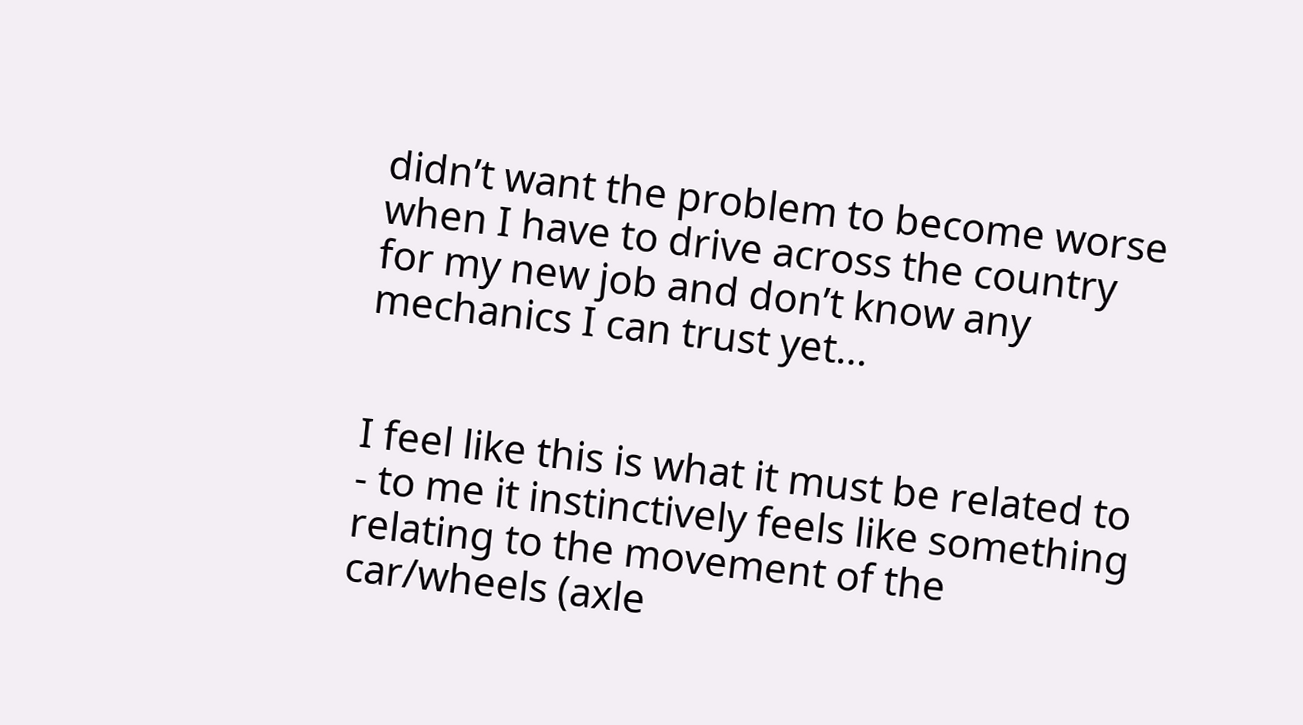didn’t want the problem to become worse when I have to drive across the country for my new job and don’t know any mechanics I can trust yet…


I feel like this is what it must be related to - to me it instinctively feels like something relating to the movement of the car/wheels (axle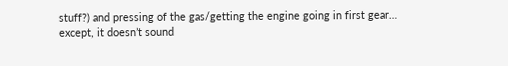stuff?) and pressing of the gas/getting the engine going in first gear…
except, it doesn’t sound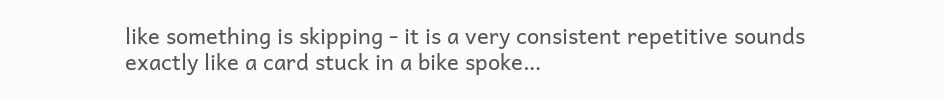like something is skipping - it is a very consistent repetitive sounds exactly like a card stuck in a bike spoke…